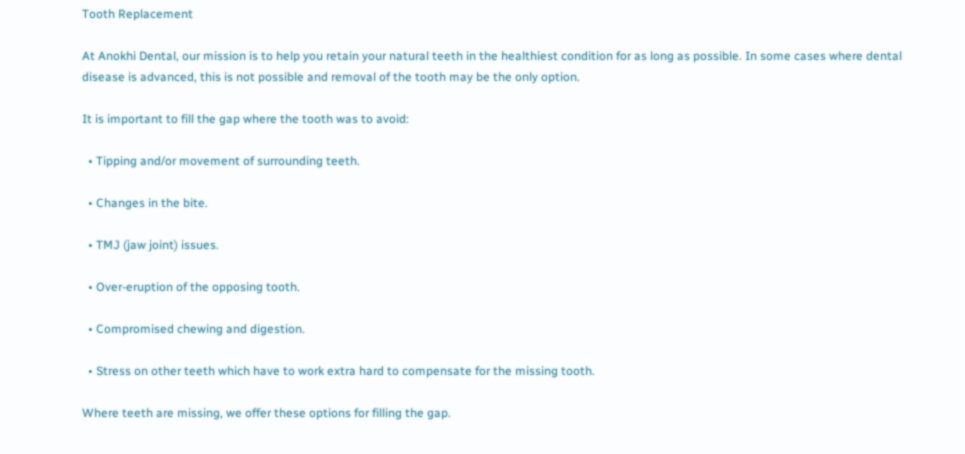Tooth Replacement

At Anokhi Dental, our mission is to help you retain your natural teeth in the healthiest condition for as long as possible. In some cases where dental disease is advanced, this is not possible and removal of the tooth may be the only option.

It is important to fill the gap where the tooth was to avoid:

  • Tipping and/or movement of surrounding teeth.

  • Changes in the bite.

  • TMJ (jaw joint) issues.

  • Over-eruption of the opposing tooth.

  • Compromised chewing and digestion.

  • Stress on other teeth which have to work extra hard to compensate for the missing tooth.

Where teeth are missing, we offer these options for filling the gap.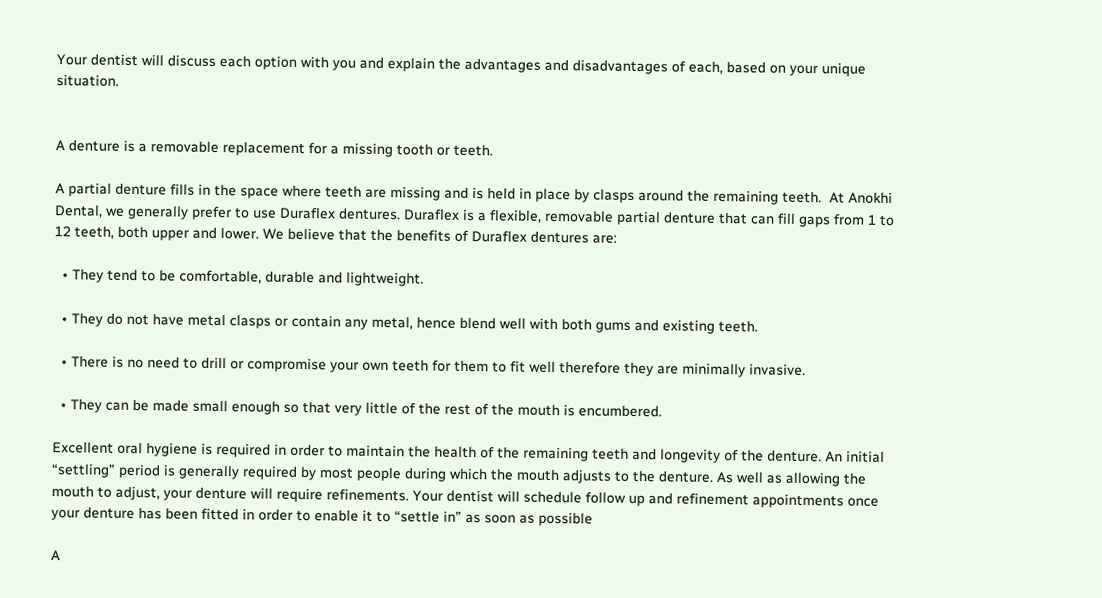Your dentist will discuss each option with you and explain the advantages and disadvantages of each, based on your unique situation.


A denture is a removable replacement for a missing tooth or teeth.

A partial denture fills in the space where teeth are missing and is held in place by clasps around the remaining teeth.  At Anokhi Dental, we generally prefer to use Duraflex dentures. Duraflex is a flexible, removable partial denture that can fill gaps from 1 to 12 teeth, both upper and lower. We believe that the benefits of Duraflex dentures are:

  • They tend to be comfortable, durable and lightweight.

  • They do not have metal clasps or contain any metal, hence blend well with both gums and existing teeth.

  • There is no need to drill or compromise your own teeth for them to fit well therefore they are minimally invasive.

  • They can be made small enough so that very little of the rest of the mouth is encumbered.

Excellent oral hygiene is required in order to maintain the health of the remaining teeth and longevity of the denture. An initial “settling” period is generally required by most people during which the mouth adjusts to the denture. As well as allowing the mouth to adjust, your denture will require refinements. Your dentist will schedule follow up and refinement appointments once your denture has been fitted in order to enable it to “settle in” as soon as possible

A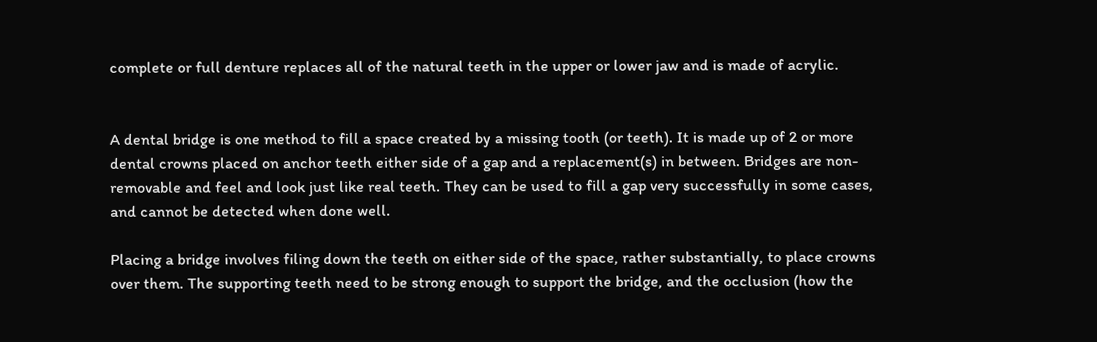complete or full denture replaces all of the natural teeth in the upper or lower jaw and is made of acrylic.


A dental bridge is one method to fill a space created by a missing tooth (or teeth). It is made up of 2 or more dental crowns placed on anchor teeth either side of a gap and a replacement(s) in between. Bridges are non-removable and feel and look just like real teeth. They can be used to fill a gap very successfully in some cases, and cannot be detected when done well.

Placing a bridge involves filing down the teeth on either side of the space, rather substantially, to place crowns over them. The supporting teeth need to be strong enough to support the bridge, and the occlusion (how the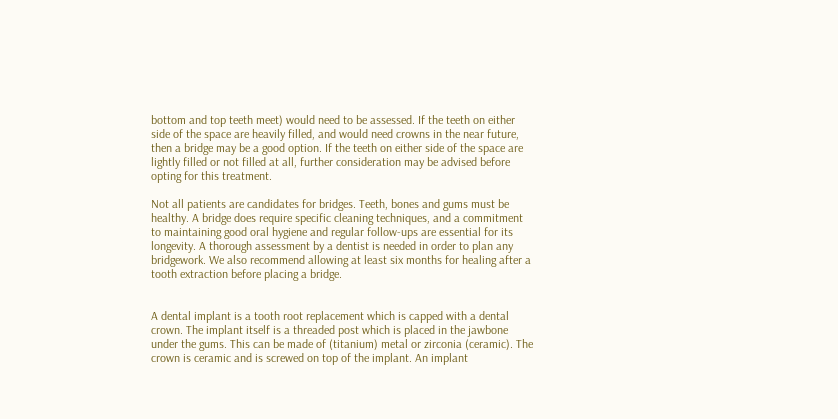bottom and top teeth meet) would need to be assessed. If the teeth on either side of the space are heavily filled, and would need crowns in the near future, then a bridge may be a good option. If the teeth on either side of the space are lightly filled or not filled at all, further consideration may be advised before opting for this treatment.

Not all patients are candidates for bridges. Teeth, bones and gums must be healthy. A bridge does require specific cleaning techniques, and a commitment to maintaining good oral hygiene and regular follow-ups are essential for its longevity. A thorough assessment by a dentist is needed in order to plan any bridgework. We also recommend allowing at least six months for healing after a tooth extraction before placing a bridge.


A dental implant is a tooth root replacement which is capped with a dental crown. The implant itself is a threaded post which is placed in the jawbone under the gums. This can be made of (titanium) metal or zirconia (ceramic). The crown is ceramic and is screwed on top of the implant. An implant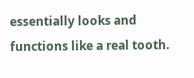essentially looks and functions like a real tooth.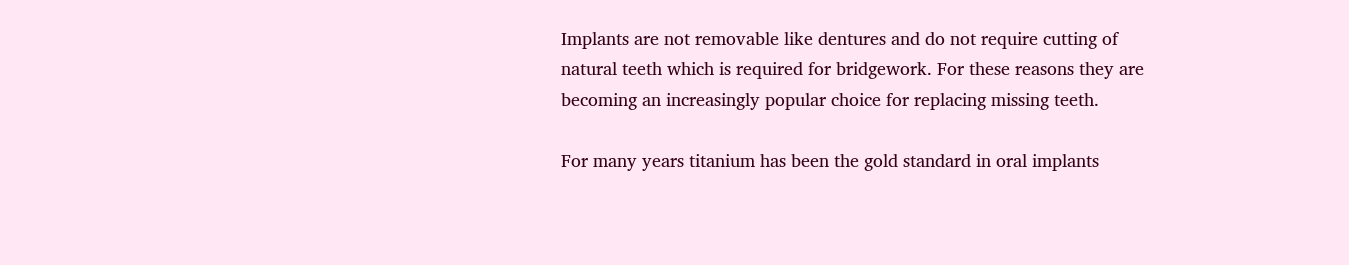Implants are not removable like dentures and do not require cutting of natural teeth which is required for bridgework. For these reasons they are becoming an increasingly popular choice for replacing missing teeth.

For many years titanium has been the gold standard in oral implants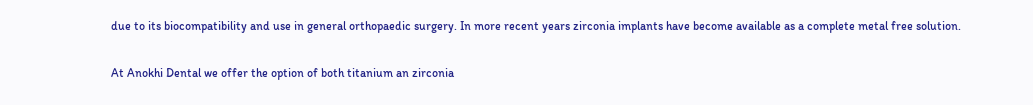due to its biocompatibility and use in general orthopaedic surgery. In more recent years zirconia implants have become available as a complete metal free solution.

At Anokhi Dental we offer the option of both titanium an zirconia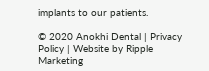implants to our patients.

© 2020 Anokhi Dental | Privacy Policy | Website by Ripple Marketing